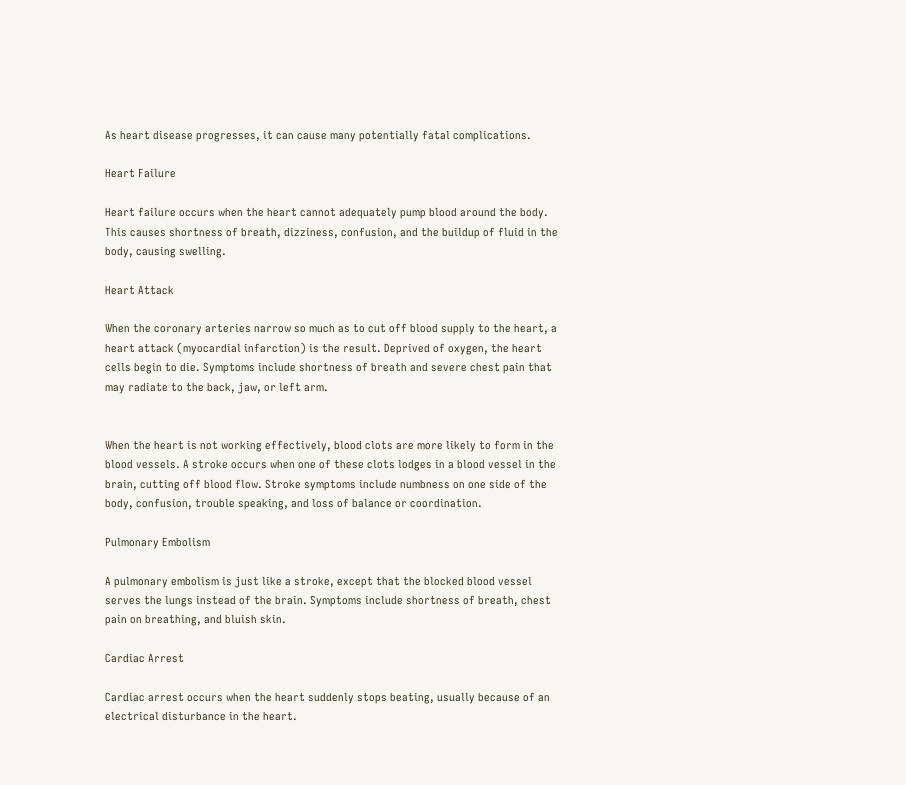As heart disease progresses, it can cause many potentially fatal complications.

Heart Failure

Heart failure occurs when the heart cannot adequately pump blood around the body. This causes shortness of breath, dizziness, confusion, and the buildup of fluid in the body, causing swelling.

Heart Attack

When the coronary arteries narrow so much as to cut off blood supply to the heart, a heart attack (myocardial infarction) is the result. Deprived of oxygen, the heart cells begin to die. Symptoms include shortness of breath and severe chest pain that may radiate to the back, jaw, or left arm.


When the heart is not working effectively, blood clots are more likely to form in the blood vessels. A stroke occurs when one of these clots lodges in a blood vessel in the brain, cutting off blood flow. Stroke symptoms include numbness on one side of the body, confusion, trouble speaking, and loss of balance or coordination.

Pulmonary Embolism

A pulmonary embolism is just like a stroke, except that the blocked blood vessel serves the lungs instead of the brain. Symptoms include shortness of breath, chest pain on breathing, and bluish skin.

Cardiac Arrest

Cardiac arrest occurs when the heart suddenly stops beating, usually because of an electrical disturbance in the heart.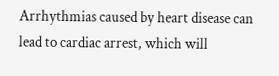Arrhythmias caused by heart disease can lead to cardiac arrest, which will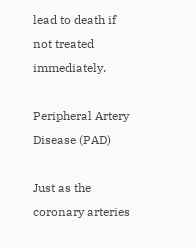lead to death if not treated immediately.

Peripheral Artery Disease (PAD)

Just as the coronary arteries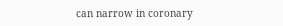can narrow in coronary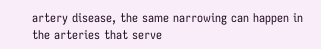artery disease, the same narrowing can happen in the arteries that serve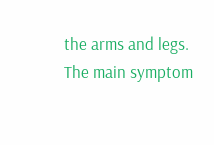the arms and legs. The main symptom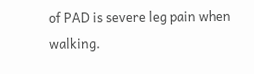of PAD is severe leg pain when walking.